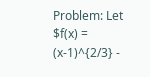Problem: Let $f(x) = (x-1)^{2/3} -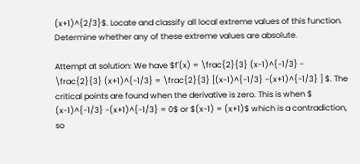(x+1)^{2/3}$. Locate and classify all local extreme values of this function. Determine whether any of these extreme values are absolute.

Attempt at solution: We have $f'(x) = \frac{2}{3} (x-1)^{-1/3} - \frac{2}{3} (x+1)^{-1/3} = \frac{2}{3} [(x-1)^{-1/3} -(x+1)^{-1/3} ] $. The critical points are found when the derivative is zero. This is when $ (x-1)^{-1/3} -(x+1)^{-1/3} = 0$ or $(x-1) = (x+1)$ which is a contradiction, so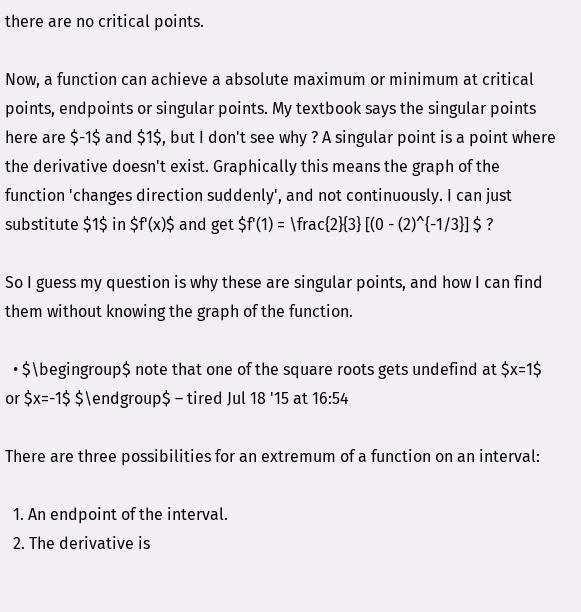there are no critical points.

Now, a function can achieve a absolute maximum or minimum at critical points, endpoints or singular points. My textbook says the singular points here are $-1$ and $1$, but I don't see why ? A singular point is a point where the derivative doesn't exist. Graphically this means the graph of the function 'changes direction suddenly', and not continuously. I can just substitute $1$ in $f'(x)$ and get $f'(1) = \frac{2}{3} [(0 - (2)^{-1/3}] $ ?

So I guess my question is why these are singular points, and how I can find them without knowing the graph of the function.

  • $\begingroup$ note that one of the square roots gets undefind at $x=1$ or $x=-1$ $\endgroup$ – tired Jul 18 '15 at 16:54

There are three possibilities for an extremum of a function on an interval:

  1. An endpoint of the interval.
  2. The derivative is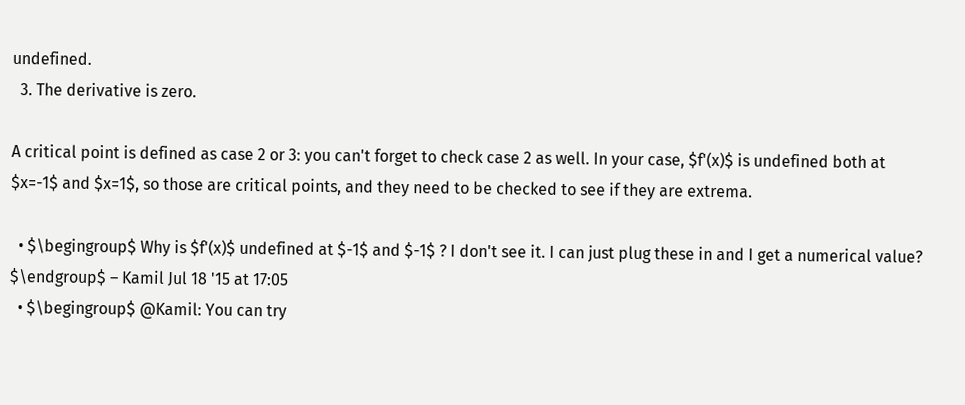undefined.
  3. The derivative is zero.

A critical point is defined as case 2 or 3: you can't forget to check case 2 as well. In your case, $f'(x)$ is undefined both at $x=-1$ and $x=1$, so those are critical points, and they need to be checked to see if they are extrema.

  • $\begingroup$ Why is $f'(x)$ undefined at $-1$ and $-1$ ? I don't see it. I can just plug these in and I get a numerical value? $\endgroup$ – Kamil Jul 18 '15 at 17:05
  • $\begingroup$ @Kamil: You can try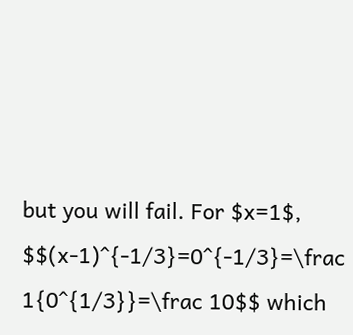but you will fail. For $x=1$, $$(x-1)^{-1/3}=0^{-1/3}=\frac 1{0^{1/3}}=\frac 10$$ which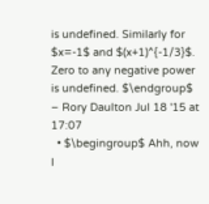is undefined. Similarly for $x=-1$ and $(x+1)^{-1/3}$. Zero to any negative power is undefined. $\endgroup$ – Rory Daulton Jul 18 '15 at 17:07
  • $\begingroup$ Ahh, now I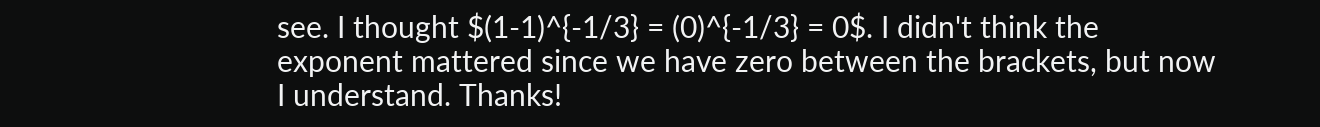see. I thought $(1-1)^{-1/3} = (0)^{-1/3} = 0$. I didn't think the exponent mattered since we have zero between the brackets, but now I understand. Thanks!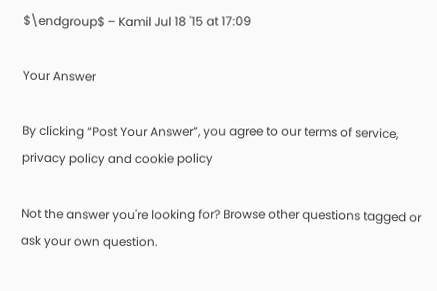$\endgroup$ – Kamil Jul 18 '15 at 17:09

Your Answer

By clicking “Post Your Answer”, you agree to our terms of service, privacy policy and cookie policy

Not the answer you're looking for? Browse other questions tagged or ask your own question.